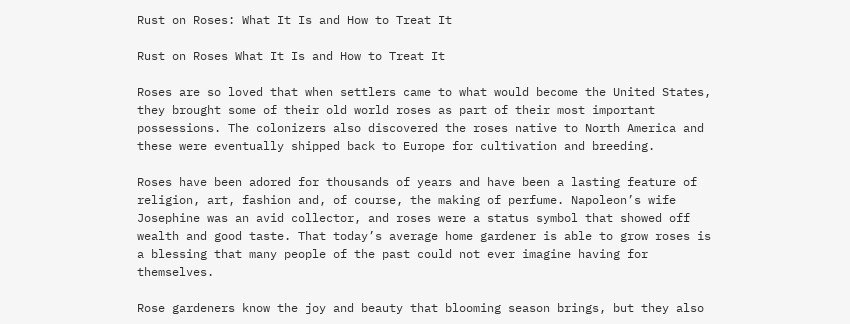Rust on Roses: What It Is and How to Treat It

Rust on Roses What It Is and How to Treat It

Roses are so loved that when settlers came to what would become the United States, they brought some of their old world roses as part of their most important possessions. The colonizers also discovered the roses native to North America and these were eventually shipped back to Europe for cultivation and breeding.

Roses have been adored for thousands of years and have been a lasting feature of religion, art, fashion and, of course, the making of perfume. Napoleon’s wife Josephine was an avid collector, and roses were a status symbol that showed off wealth and good taste. That today’s average home gardener is able to grow roses is a blessing that many people of the past could not ever imagine having for themselves.

Rose gardeners know the joy and beauty that blooming season brings, but they also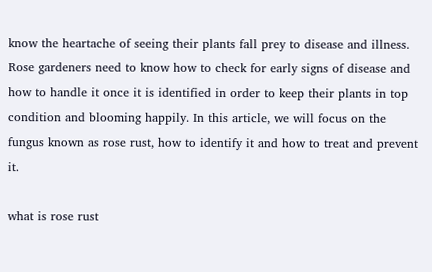know the heartache of seeing their plants fall prey to disease and illness. Rose gardeners need to know how to check for early signs of disease and how to handle it once it is identified in order to keep their plants in top condition and blooming happily. In this article, we will focus on the fungus known as rose rust, how to identify it and how to treat and prevent it.

what is rose rust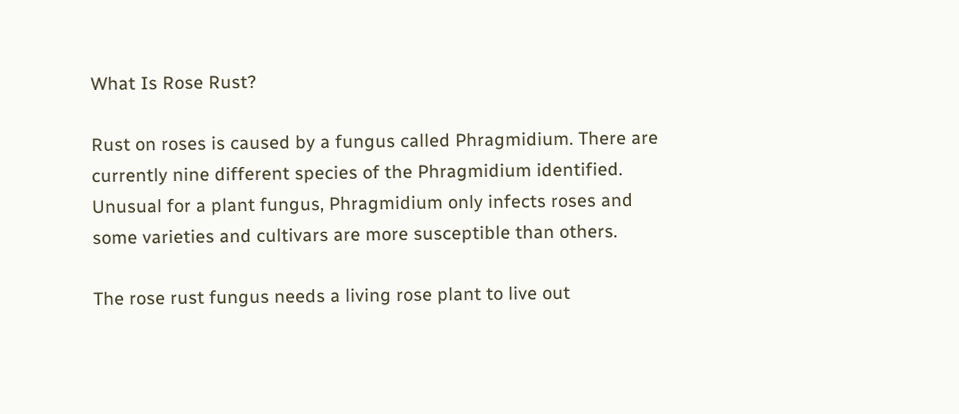What Is Rose Rust?

Rust on roses is caused by a fungus called Phragmidium. There are currently nine different species of the Phragmidium identified. Unusual for a plant fungus, Phragmidium only infects roses and some varieties and cultivars are more susceptible than others.

The rose rust fungus needs a living rose plant to live out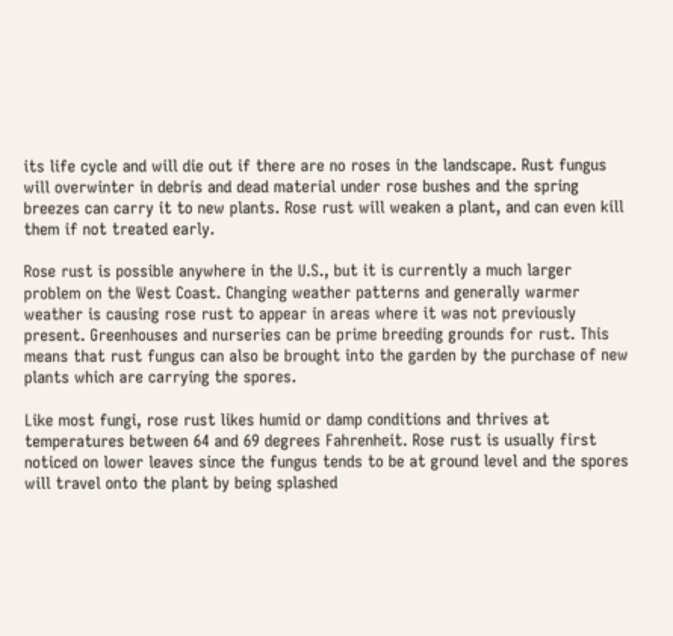its life cycle and will die out if there are no roses in the landscape. Rust fungus will overwinter in debris and dead material under rose bushes and the spring breezes can carry it to new plants. Rose rust will weaken a plant, and can even kill them if not treated early.

Rose rust is possible anywhere in the U.S., but it is currently a much larger problem on the West Coast. Changing weather patterns and generally warmer weather is causing rose rust to appear in areas where it was not previously present. Greenhouses and nurseries can be prime breeding grounds for rust. This means that rust fungus can also be brought into the garden by the purchase of new plants which are carrying the spores.

Like most fungi, rose rust likes humid or damp conditions and thrives at temperatures between 64 and 69 degrees Fahrenheit. Rose rust is usually first noticed on lower leaves since the fungus tends to be at ground level and the spores will travel onto the plant by being splashed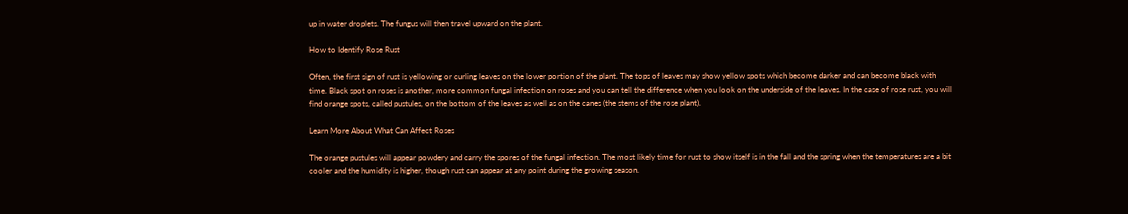up in water droplets. The fungus will then travel upward on the plant.

How to Identify Rose Rust

Often, the first sign of rust is yellowing or curling leaves on the lower portion of the plant. The tops of leaves may show yellow spots which become darker and can become black with time. Black spot on roses is another, more common fungal infection on roses and you can tell the difference when you look on the underside of the leaves. In the case of rose rust, you will find orange spots, called pustules, on the bottom of the leaves as well as on the canes (the stems of the rose plant).

Learn More About What Can Affect Roses

The orange pustules will appear powdery and carry the spores of the fungal infection. The most likely time for rust to show itself is in the fall and the spring when the temperatures are a bit cooler and the humidity is higher, though rust can appear at any point during the growing season.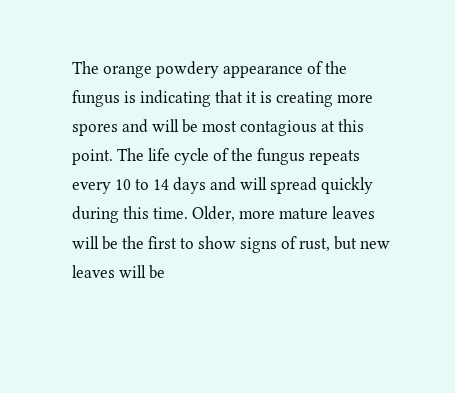The orange powdery appearance of the fungus is indicating that it is creating more spores and will be most contagious at this point. The life cycle of the fungus repeats every 10 to 14 days and will spread quickly during this time. Older, more mature leaves will be the first to show signs of rust, but new leaves will be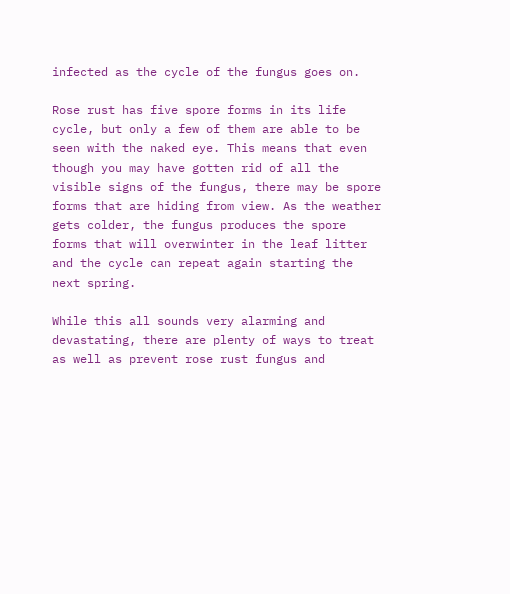infected as the cycle of the fungus goes on.

Rose rust has five spore forms in its life cycle, but only a few of them are able to be seen with the naked eye. This means that even though you may have gotten rid of all the visible signs of the fungus, there may be spore forms that are hiding from view. As the weather gets colder, the fungus produces the spore forms that will overwinter in the leaf litter and the cycle can repeat again starting the next spring.

While this all sounds very alarming and devastating, there are plenty of ways to treat as well as prevent rose rust fungus and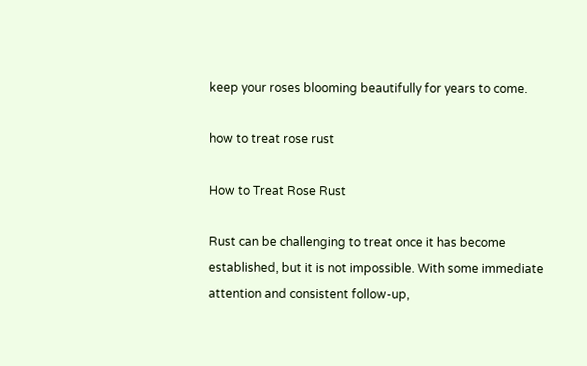keep your roses blooming beautifully for years to come.

how to treat rose rust

How to Treat Rose Rust

Rust can be challenging to treat once it has become established, but it is not impossible. With some immediate attention and consistent follow-up,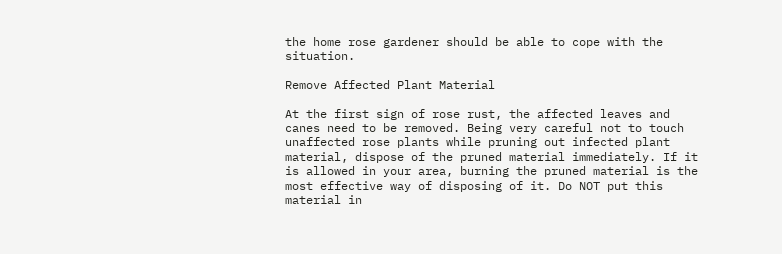the home rose gardener should be able to cope with the situation.

Remove Affected Plant Material

At the first sign of rose rust, the affected leaves and canes need to be removed. Being very careful not to touch unaffected rose plants while pruning out infected plant material, dispose of the pruned material immediately. If it is allowed in your area, burning the pruned material is the most effective way of disposing of it. Do NOT put this material in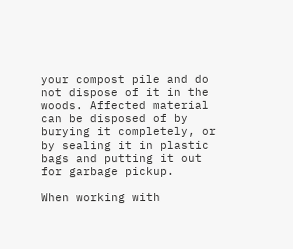your compost pile and do not dispose of it in the woods. Affected material can be disposed of by burying it completely, or by sealing it in plastic bags and putting it out for garbage pickup.

When working with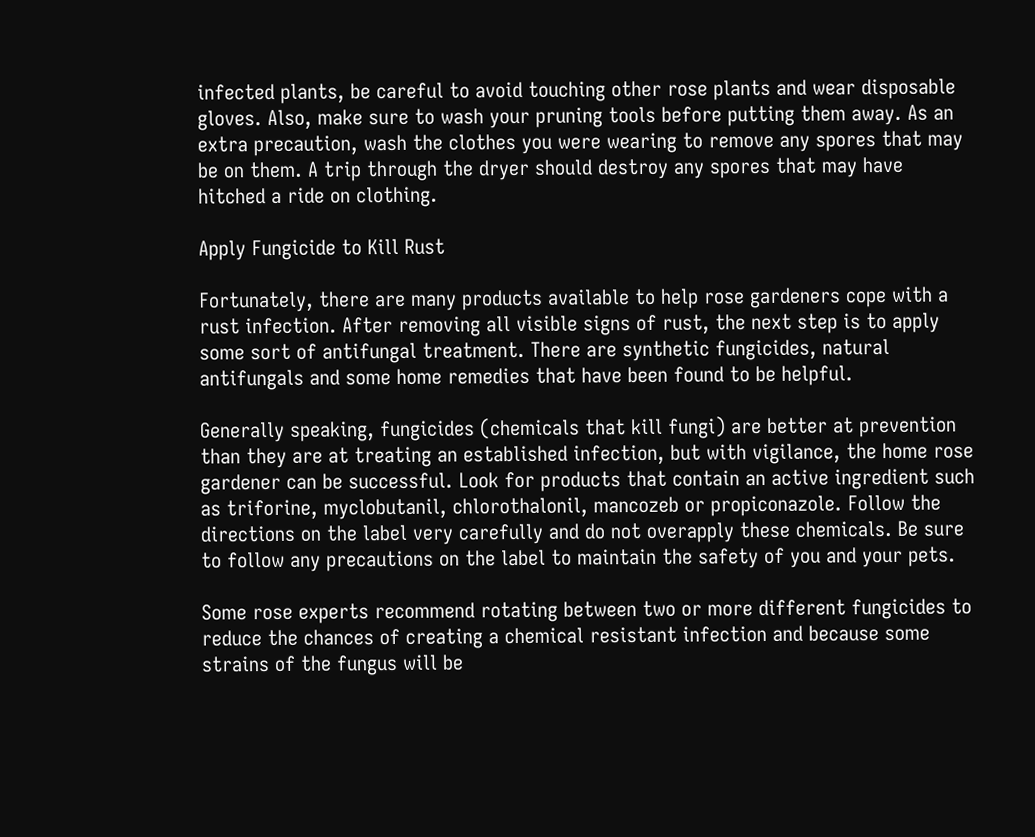infected plants, be careful to avoid touching other rose plants and wear disposable gloves. Also, make sure to wash your pruning tools before putting them away. As an extra precaution, wash the clothes you were wearing to remove any spores that may be on them. A trip through the dryer should destroy any spores that may have hitched a ride on clothing.

Apply Fungicide to Kill Rust

Fortunately, there are many products available to help rose gardeners cope with a rust infection. After removing all visible signs of rust, the next step is to apply some sort of antifungal treatment. There are synthetic fungicides, natural antifungals and some home remedies that have been found to be helpful.

Generally speaking, fungicides (chemicals that kill fungi) are better at prevention than they are at treating an established infection, but with vigilance, the home rose gardener can be successful. Look for products that contain an active ingredient such as triforine, myclobutanil, chlorothalonil, mancozeb or propiconazole. Follow the directions on the label very carefully and do not overapply these chemicals. Be sure to follow any precautions on the label to maintain the safety of you and your pets.

Some rose experts recommend rotating between two or more different fungicides to reduce the chances of creating a chemical resistant infection and because some strains of the fungus will be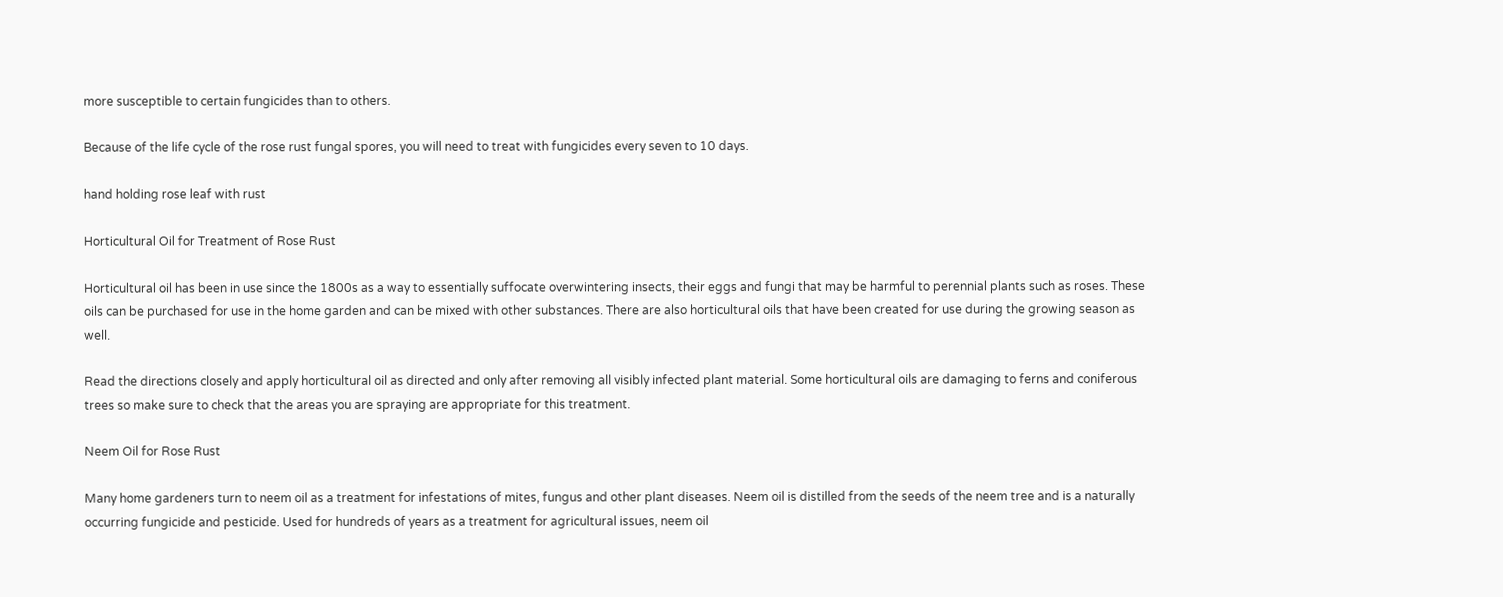more susceptible to certain fungicides than to others.

Because of the life cycle of the rose rust fungal spores, you will need to treat with fungicides every seven to 10 days.

hand holding rose leaf with rust

Horticultural Oil for Treatment of Rose Rust

Horticultural oil has been in use since the 1800s as a way to essentially suffocate overwintering insects, their eggs and fungi that may be harmful to perennial plants such as roses. These oils can be purchased for use in the home garden and can be mixed with other substances. There are also horticultural oils that have been created for use during the growing season as well.

Read the directions closely and apply horticultural oil as directed and only after removing all visibly infected plant material. Some horticultural oils are damaging to ferns and coniferous trees so make sure to check that the areas you are spraying are appropriate for this treatment.

Neem Oil for Rose Rust

Many home gardeners turn to neem oil as a treatment for infestations of mites, fungus and other plant diseases. Neem oil is distilled from the seeds of the neem tree and is a naturally occurring fungicide and pesticide. Used for hundreds of years as a treatment for agricultural issues, neem oil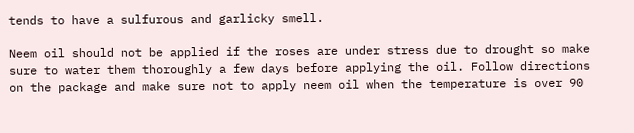tends to have a sulfurous and garlicky smell.

Neem oil should not be applied if the roses are under stress due to drought so make sure to water them thoroughly a few days before applying the oil. Follow directions on the package and make sure not to apply neem oil when the temperature is over 90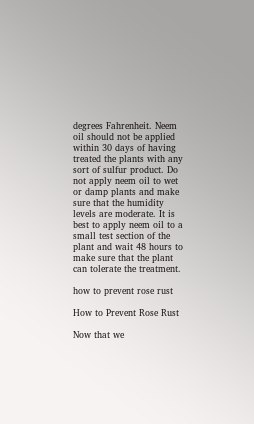degrees Fahrenheit. Neem oil should not be applied within 30 days of having treated the plants with any sort of sulfur product. Do not apply neem oil to wet or damp plants and make sure that the humidity levels are moderate. It is best to apply neem oil to a small test section of the plant and wait 48 hours to make sure that the plant can tolerate the treatment.

how to prevent rose rust

How to Prevent Rose Rust

Now that we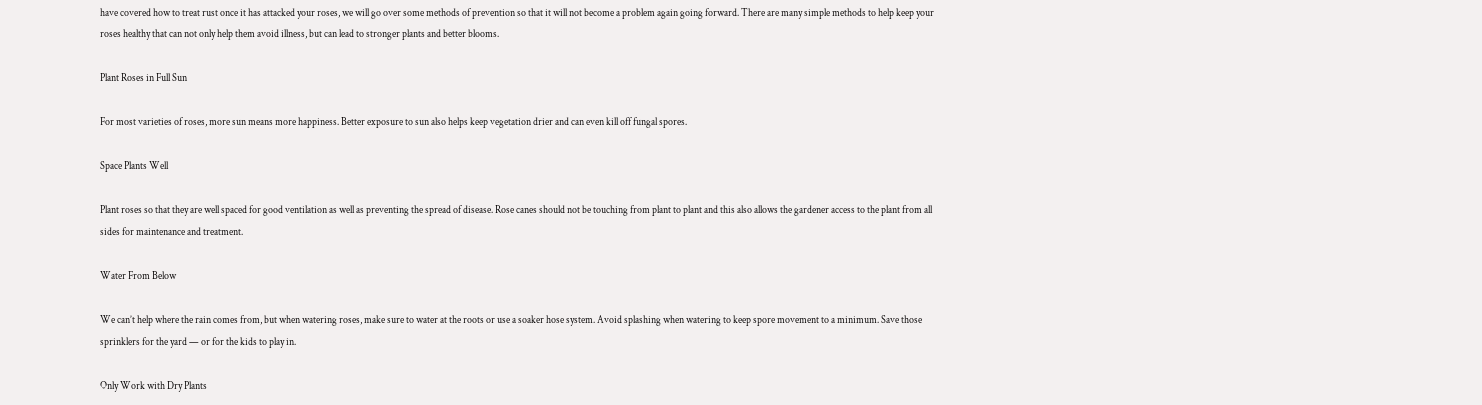have covered how to treat rust once it has attacked your roses, we will go over some methods of prevention so that it will not become a problem again going forward. There are many simple methods to help keep your roses healthy that can not only help them avoid illness, but can lead to stronger plants and better blooms.

Plant Roses in Full Sun

For most varieties of roses, more sun means more happiness. Better exposure to sun also helps keep vegetation drier and can even kill off fungal spores.

Space Plants Well

Plant roses so that they are well spaced for good ventilation as well as preventing the spread of disease. Rose canes should not be touching from plant to plant and this also allows the gardener access to the plant from all sides for maintenance and treatment.

Water From Below

We can’t help where the rain comes from, but when watering roses, make sure to water at the roots or use a soaker hose system. Avoid splashing when watering to keep spore movement to a minimum. Save those sprinklers for the yard — or for the kids to play in.

Only Work with Dry Plants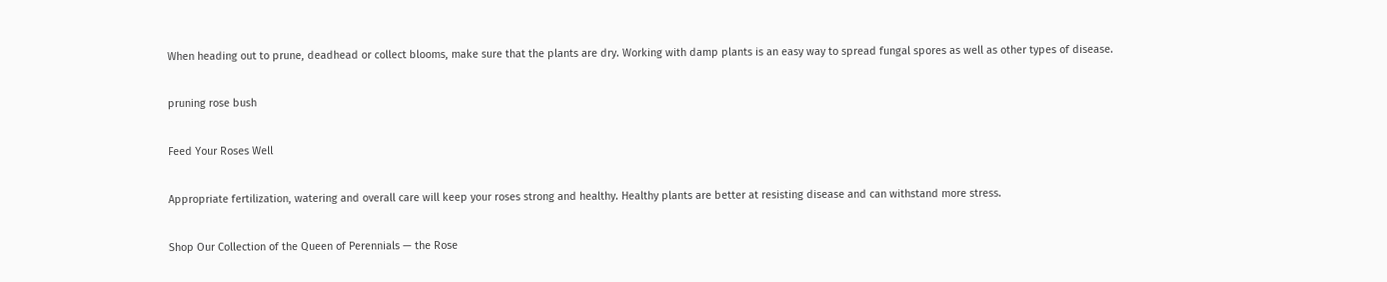When heading out to prune, deadhead or collect blooms, make sure that the plants are dry. Working with damp plants is an easy way to spread fungal spores as well as other types of disease.

pruning rose bush

Feed Your Roses Well

Appropriate fertilization, watering and overall care will keep your roses strong and healthy. Healthy plants are better at resisting disease and can withstand more stress.

Shop Our Collection of the Queen of Perennials — the Rose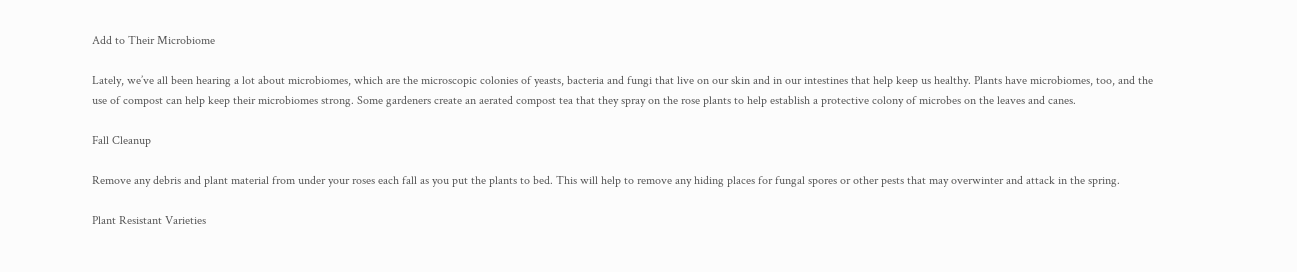Add to Their Microbiome

Lately, we’ve all been hearing a lot about microbiomes, which are the microscopic colonies of yeasts, bacteria and fungi that live on our skin and in our intestines that help keep us healthy. Plants have microbiomes, too, and the use of compost can help keep their microbiomes strong. Some gardeners create an aerated compost tea that they spray on the rose plants to help establish a protective colony of microbes on the leaves and canes.

Fall Cleanup

Remove any debris and plant material from under your roses each fall as you put the plants to bed. This will help to remove any hiding places for fungal spores or other pests that may overwinter and attack in the spring.

Plant Resistant Varieties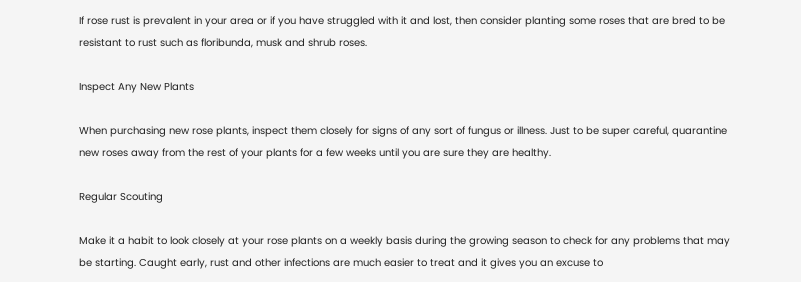If rose rust is prevalent in your area or if you have struggled with it and lost, then consider planting some roses that are bred to be resistant to rust such as floribunda, musk and shrub roses.

Inspect Any New Plants

When purchasing new rose plants, inspect them closely for signs of any sort of fungus or illness. Just to be super careful, quarantine new roses away from the rest of your plants for a few weeks until you are sure they are healthy.

Regular Scouting

Make it a habit to look closely at your rose plants on a weekly basis during the growing season to check for any problems that may be starting. Caught early, rust and other infections are much easier to treat and it gives you an excuse to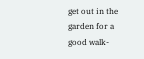get out in the garden for a good walk-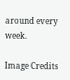around every week.

Image Credits